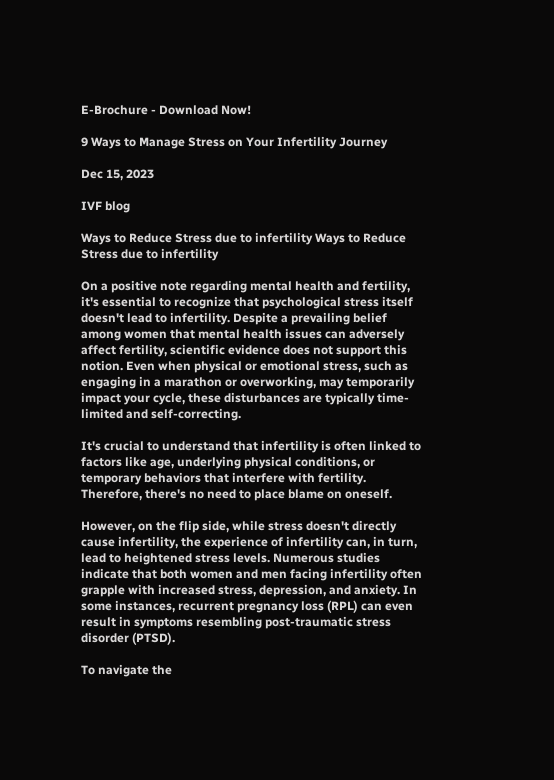E-Brochure - Download Now!

9 Ways to Manage Stress on Your Infertility Journey

Dec 15, 2023

IVF blog

Ways to Reduce Stress due to infertility Ways to Reduce Stress due to infertility

On a positive note regarding mental health and fertility, it's essential to recognize that psychological stress itself doesn't lead to infertility. Despite a prevailing belief among women that mental health issues can adversely affect fertility, scientific evidence does not support this notion. Even when physical or emotional stress, such as engaging in a marathon or overworking, may temporarily impact your cycle, these disturbances are typically time-limited and self-correcting.

It's crucial to understand that infertility is often linked to factors like age, underlying physical conditions, or temporary behaviors that interfere with fertility. Therefore, there's no need to place blame on oneself.

However, on the flip side, while stress doesn't directly cause infertility, the experience of infertility can, in turn, lead to heightened stress levels. Numerous studies indicate that both women and men facing infertility often grapple with increased stress, depression, and anxiety. In some instances, recurrent pregnancy loss (RPL) can even result in symptoms resembling post-traumatic stress disorder (PTSD).

To navigate the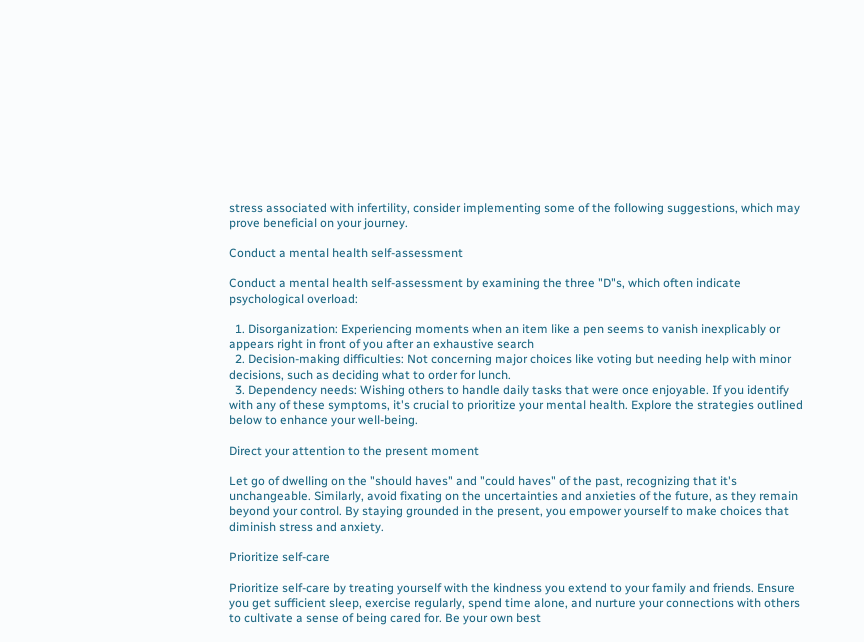stress associated with infertility, consider implementing some of the following suggestions, which may prove beneficial on your journey.

Conduct a mental health self-assessment

Conduct a mental health self-assessment by examining the three "D"s, which often indicate psychological overload:

  1. Disorganization: Experiencing moments when an item like a pen seems to vanish inexplicably or appears right in front of you after an exhaustive search
  2. Decision-making difficulties: Not concerning major choices like voting but needing help with minor decisions, such as deciding what to order for lunch.
  3. Dependency needs: Wishing others to handle daily tasks that were once enjoyable. If you identify with any of these symptoms, it's crucial to prioritize your mental health. Explore the strategies outlined below to enhance your well-being.

Direct your attention to the present moment

Let go of dwelling on the "should haves" and "could haves" of the past, recognizing that it's unchangeable. Similarly, avoid fixating on the uncertainties and anxieties of the future, as they remain beyond your control. By staying grounded in the present, you empower yourself to make choices that diminish stress and anxiety.

Prioritize self-care

Prioritize self-care by treating yourself with the kindness you extend to your family and friends. Ensure you get sufficient sleep, exercise regularly, spend time alone, and nurture your connections with others to cultivate a sense of being cared for. Be your own best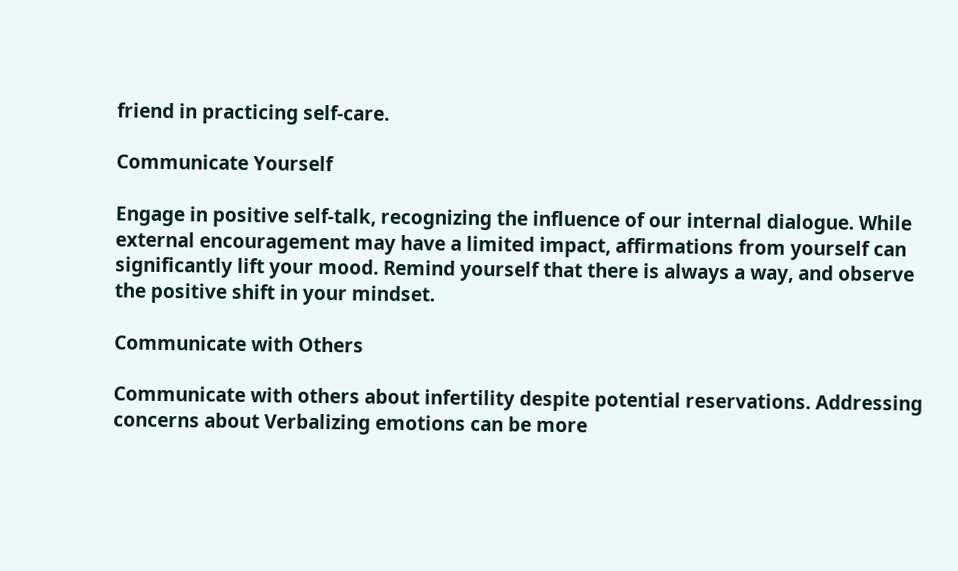friend in practicing self-care.

Communicate Yourself

Engage in positive self-talk, recognizing the influence of our internal dialogue. While external encouragement may have a limited impact, affirmations from yourself can significantly lift your mood. Remind yourself that there is always a way, and observe the positive shift in your mindset.

Communicate with Others

Communicate with others about infertility despite potential reservations. Addressing concerns about Verbalizing emotions can be more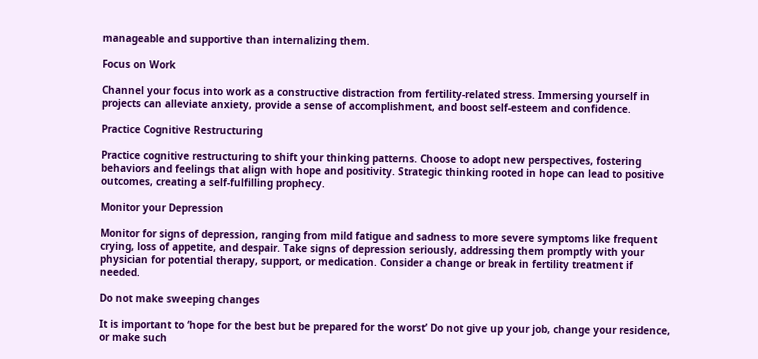manageable and supportive than internalizing them.

Focus on Work

Channel your focus into work as a constructive distraction from fertility-related stress. Immersing yourself in projects can alleviate anxiety, provide a sense of accomplishment, and boost self-esteem and confidence.

Practice Cognitive Restructuring

Practice cognitive restructuring to shift your thinking patterns. Choose to adopt new perspectives, fostering behaviors and feelings that align with hope and positivity. Strategic thinking rooted in hope can lead to positive outcomes, creating a self-fulfilling prophecy.

Monitor your Depression

Monitor for signs of depression, ranging from mild fatigue and sadness to more severe symptoms like frequent crying, loss of appetite, and despair. Take signs of depression seriously, addressing them promptly with your physician for potential therapy, support, or medication. Consider a change or break in fertility treatment if needed.

Do not make sweeping changes

It is important to ‘hope for the best but be prepared for the worst’ Do not give up your job, change your residence, or make such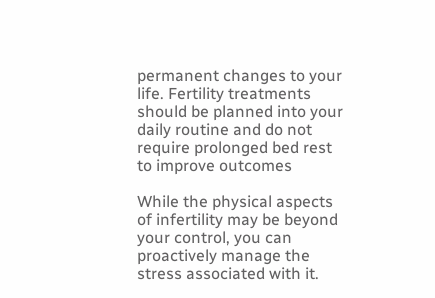permanent changes to your life. Fertility treatments should be planned into your daily routine and do not require prolonged bed rest to improve outcomes

While the physical aspects of infertility may be beyond your control, you can proactively manage the stress associated with it.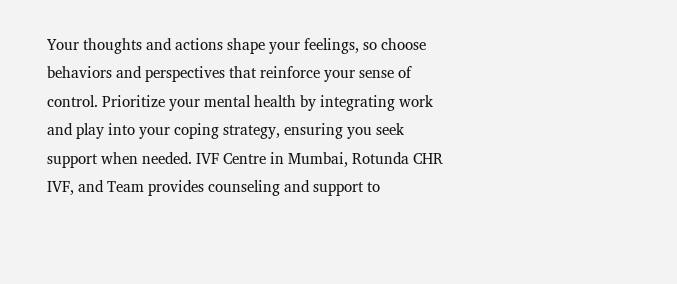Your thoughts and actions shape your feelings, so choose behaviors and perspectives that reinforce your sense of control. Prioritize your mental health by integrating work and play into your coping strategy, ensuring you seek support when needed. IVF Centre in Mumbai, Rotunda CHR IVF, and Team provides counseling and support to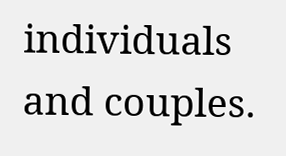individuals and couples.